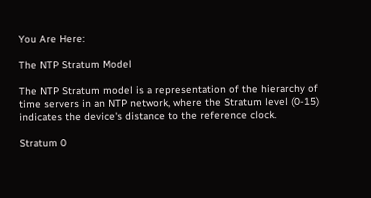You Are Here:

The NTP Stratum Model

The NTP Stratum model is a representation of the hierarchy of time servers in an NTP network, where the Stratum level (0-15) indicates the device's distance to the reference clock.

Stratum 0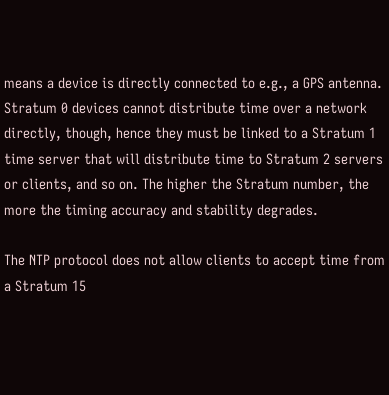means a device is directly connected to e.g., a GPS antenna. Stratum 0 devices cannot distribute time over a network directly, though, hence they must be linked to a Stratum 1 time server that will distribute time to Stratum 2 servers or clients, and so on. The higher the Stratum number, the more the timing accuracy and stability degrades.

The NTP protocol does not allow clients to accept time from a Stratum 15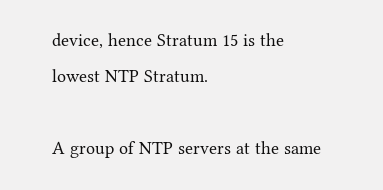device, hence Stratum 15 is the lowest NTP Stratum.

A group of NTP servers at the same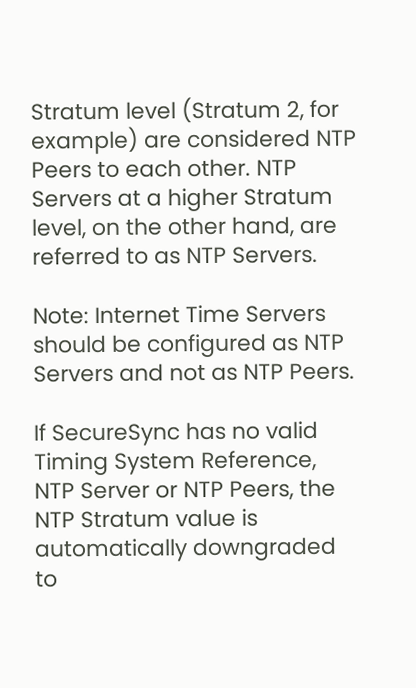Stratum level (Stratum 2, for example) are considered NTP Peers to each other. NTP Servers at a higher Stratum level, on the other hand, are referred to as NTP Servers.

Note: Internet Time Servers should be configured as NTP Servers and not as NTP Peers.

If SecureSync has no valid Timing System Reference, NTP Server or NTP Peers, the NTP Stratum value is automatically downgraded to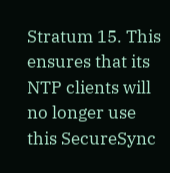Stratum 15. This ensures that its NTP clients will no longer use this SecureSync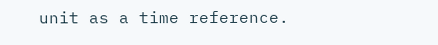unit as a time reference.